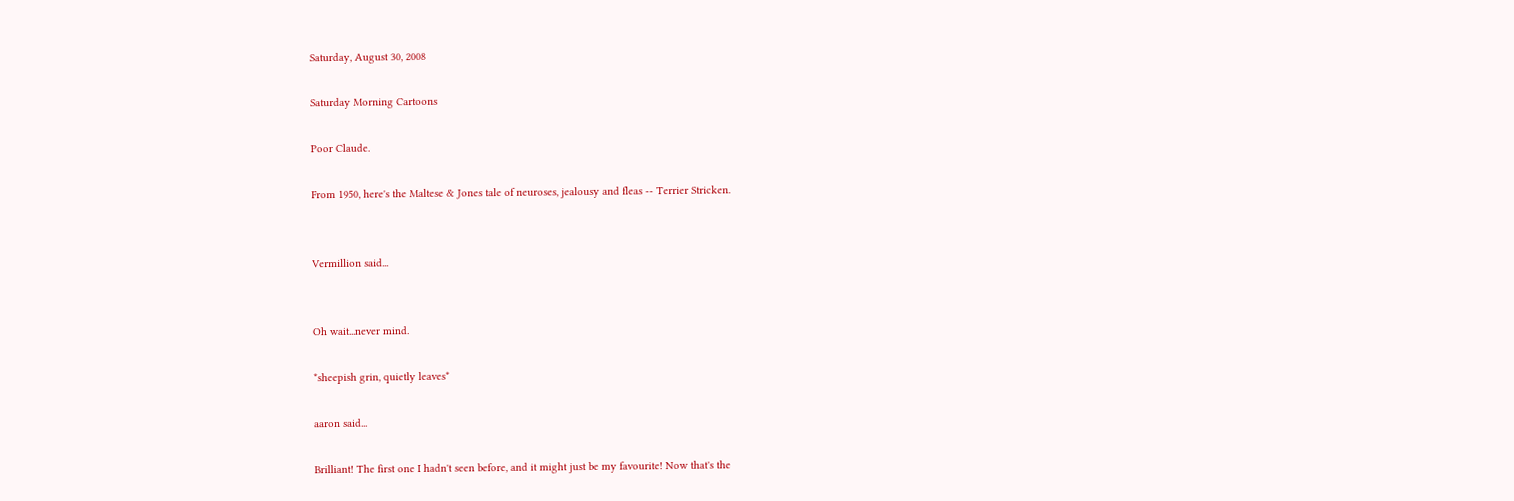Saturday, August 30, 2008

Saturday Morning Cartoons

Poor Claude.

From 1950, here's the Maltese & Jones tale of neuroses, jealousy and fleas -- Terrier Stricken.


Vermillion said...


Oh wait...never mind.

*sheepish grin, quietly leaves*

aaron said...

Brilliant! The first one I hadn't seen before, and it might just be my favourite! Now that's the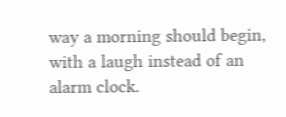way a morning should begin, with a laugh instead of an alarm clock.